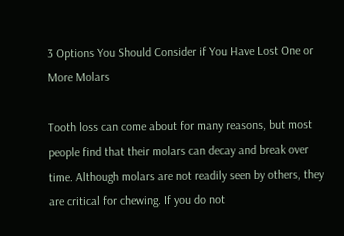3 Options You Should Consider if You Have Lost One or More Molars

Tooth loss can come about for many reasons, but most people find that their molars can decay and break over time. Although molars are not readily seen by others, they are critical for chewing. If you do not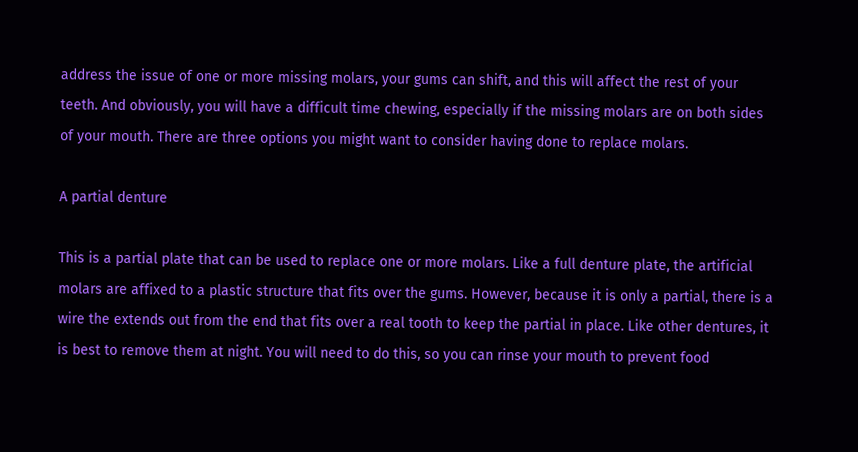address the issue of one or more missing molars, your gums can shift, and this will affect the rest of your teeth. And obviously, you will have a difficult time chewing, especially if the missing molars are on both sides of your mouth. There are three options you might want to consider having done to replace molars.

A partial denture

This is a partial plate that can be used to replace one or more molars. Like a full denture plate, the artificial molars are affixed to a plastic structure that fits over the gums. However, because it is only a partial, there is a wire the extends out from the end that fits over a real tooth to keep the partial in place. Like other dentures, it is best to remove them at night. You will need to do this, so you can rinse your mouth to prevent food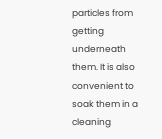particles from getting underneath them. It is also convenient to soak them in a cleaning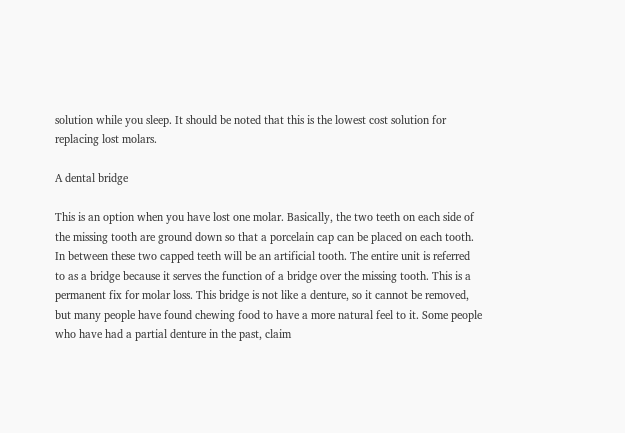solution while you sleep. It should be noted that this is the lowest cost solution for replacing lost molars.

A dental bridge

This is an option when you have lost one molar. Basically, the two teeth on each side of the missing tooth are ground down so that a porcelain cap can be placed on each tooth. In between these two capped teeth will be an artificial tooth. The entire unit is referred to as a bridge because it serves the function of a bridge over the missing tooth. This is a permanent fix for molar loss. This bridge is not like a denture, so it cannot be removed, but many people have found chewing food to have a more natural feel to it. Some people who have had a partial denture in the past, claim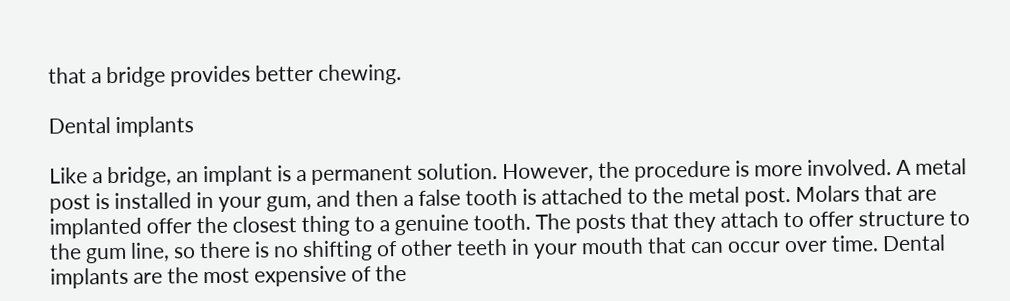that a bridge provides better chewing.

Dental implants

Like a bridge, an implant is a permanent solution. However, the procedure is more involved. A metal post is installed in your gum, and then a false tooth is attached to the metal post. Molars that are implanted offer the closest thing to a genuine tooth. The posts that they attach to offer structure to the gum line, so there is no shifting of other teeth in your mouth that can occur over time. Dental implants are the most expensive of the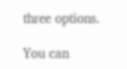three options.

You can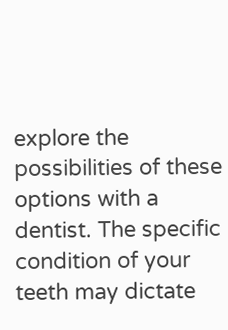explore the possibilities of these options with a dentist. The specific condition of your teeth may dictate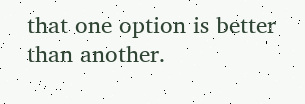that one option is better than another.